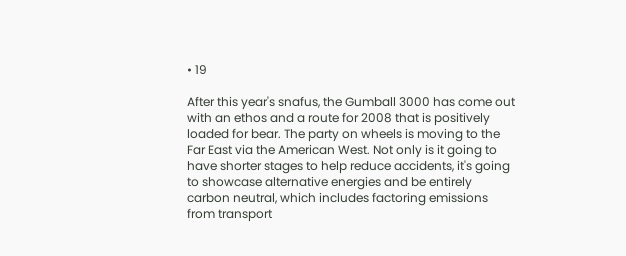• 19

After this year's snafus, the Gumball 3000 has come out with an ethos and a route for 2008 that is positively loaded for bear. The party on wheels is moving to the Far East via the American West. Not only is it going to have shorter stages to help reduce accidents, it's going to showcase alternative energies and be entirely carbon neutral, which includes factoring emissions from transport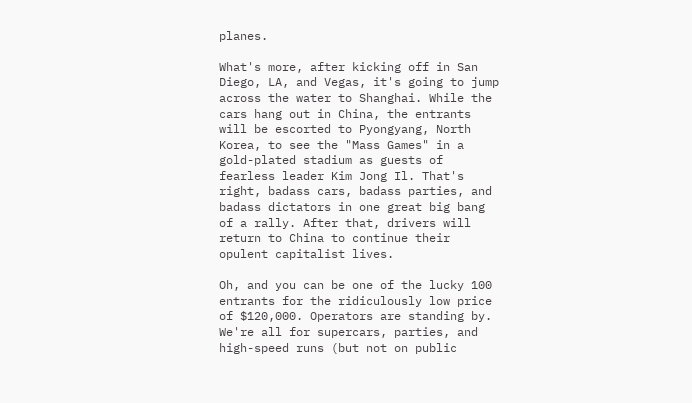planes.

What's more, after kicking off in San Diego, LA, and Vegas, it's going to jump across the water to Shanghai. While the cars hang out in China, the entrants will be escorted to Pyongyang, North Korea, to see the "Mass Games" in a gold-plated stadium as guests of fearless leader Kim Jong Il. That's right, badass cars, badass parties, and badass dictators in one great big bang of a rally. After that, drivers will return to China to continue their opulent capitalist lives.

Oh, and you can be one of the lucky 100 entrants for the ridiculously low price of $120,000. Operators are standing by. We're all for supercars, parties, and high-speed runs (but not on public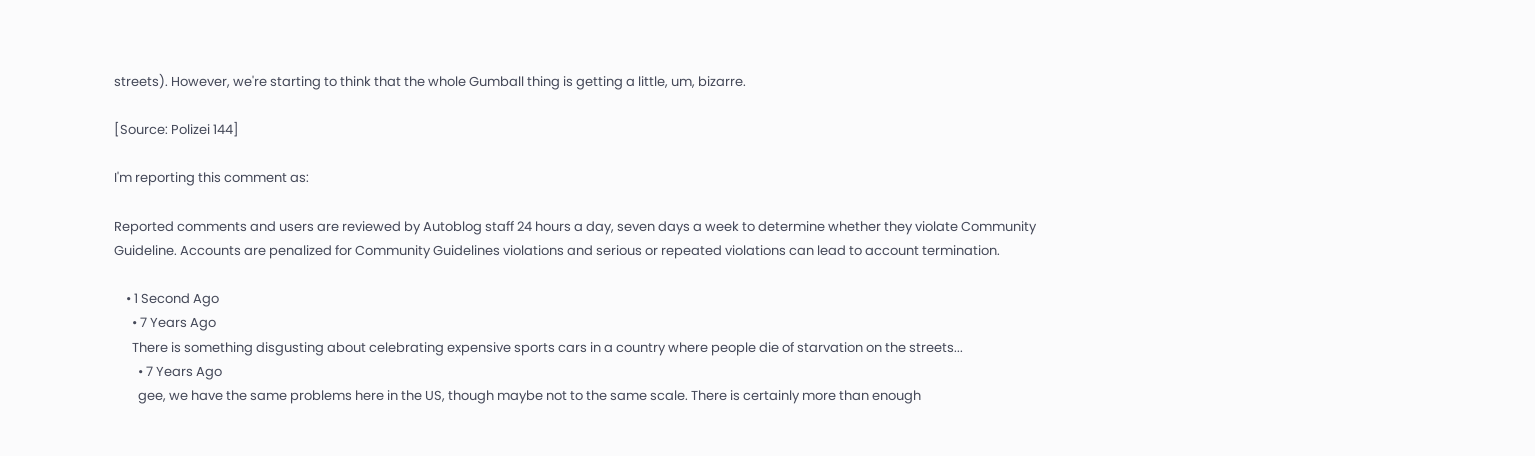streets). However, we're starting to think that the whole Gumball thing is getting a little, um, bizarre.

[Source: Polizei 144]

I'm reporting this comment as:

Reported comments and users are reviewed by Autoblog staff 24 hours a day, seven days a week to determine whether they violate Community Guideline. Accounts are penalized for Community Guidelines violations and serious or repeated violations can lead to account termination.

    • 1 Second Ago
      • 7 Years Ago
      There is something disgusting about celebrating expensive sports cars in a country where people die of starvation on the streets...
        • 7 Years Ago
        gee, we have the same problems here in the US, though maybe not to the same scale. There is certainly more than enough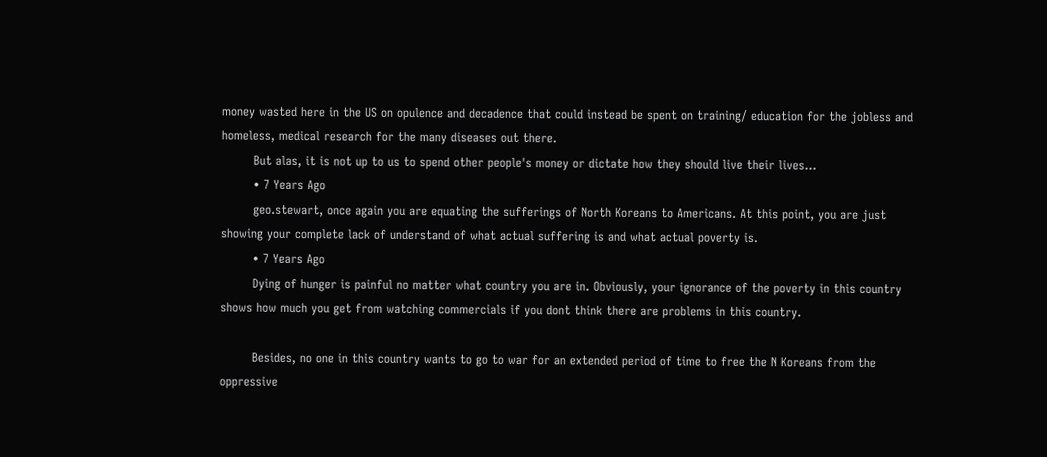money wasted here in the US on opulence and decadence that could instead be spent on training/ education for the jobless and homeless, medical research for the many diseases out there.
        But alas, it is not up to us to spend other people's money or dictate how they should live their lives...
        • 7 Years Ago
        geo.stewart, once again you are equating the sufferings of North Koreans to Americans. At this point, you are just showing your complete lack of understand of what actual suffering is and what actual poverty is.
        • 7 Years Ago
        Dying of hunger is painful no matter what country you are in. Obviously, your ignorance of the poverty in this country shows how much you get from watching commercials if you dont think there are problems in this country.

        Besides, no one in this country wants to go to war for an extended period of time to free the N Koreans from the oppressive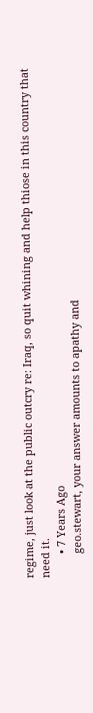regime, just look at the public outcry re: Iraq, so quit whining and help thiose in this country that need it.
        • 7 Years Ago
        geo.stewart, your answer amounts to apathy and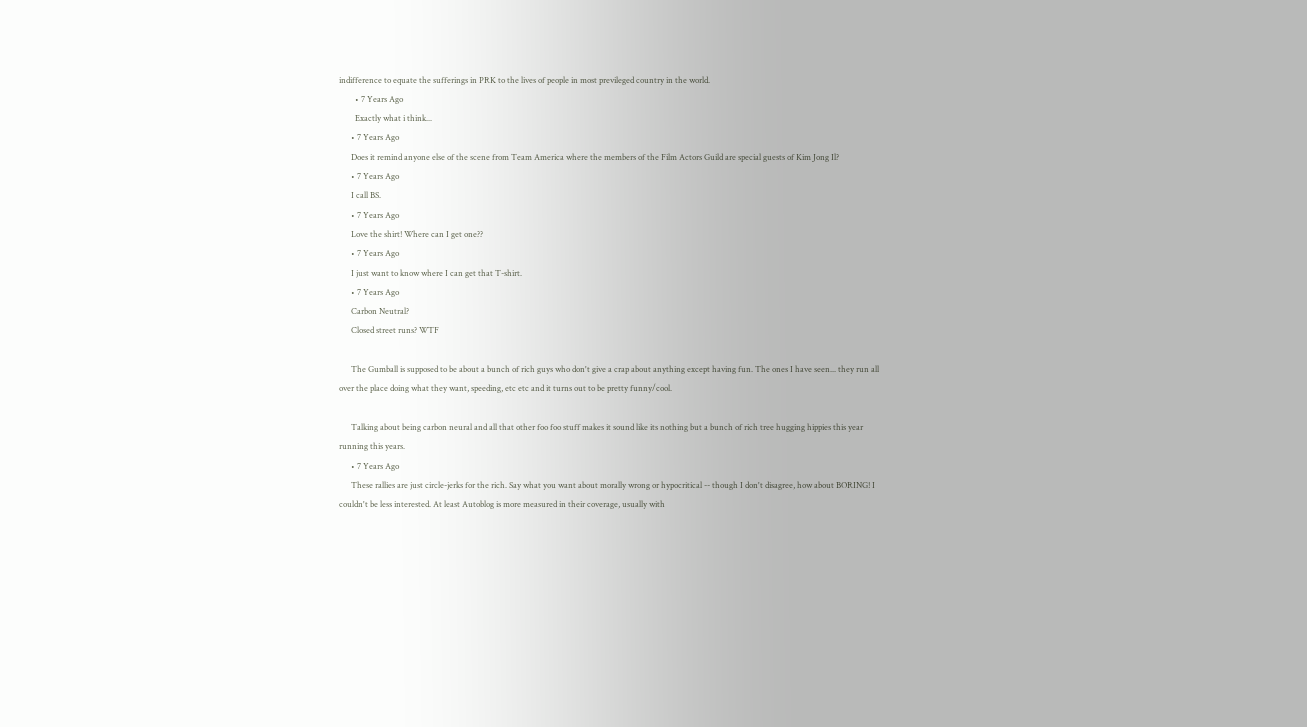indifference to equate the sufferings in PRK to the lives of people in most previleged country in the world.
        • 7 Years Ago
        Exactly what i think...
      • 7 Years Ago
      Does it remind anyone else of the scene from Team America where the members of the Film Actors Guild are special guests of Kim Jong Il?
      • 7 Years Ago
      I call BS.
      • 7 Years Ago
      Love the shirt! Where can I get one??
      • 7 Years Ago
      I just want to know where I can get that T-shirt.
      • 7 Years Ago
      Carbon Neutral?
      Closed street runs? WTF

      The Gumball is supposed to be about a bunch of rich guys who don't give a crap about anything except having fun. The ones I have seen... they run all over the place doing what they want, speeding, etc etc and it turns out to be pretty funny/cool.

      Talking about being carbon neural and all that other foo foo stuff makes it sound like its nothing but a bunch of rich tree hugging hippies this year running this years.
      • 7 Years Ago
      These rallies are just circle-jerks for the rich. Say what you want about morally wrong or hypocritical -- though I don't disagree, how about BORING! I couldn't be less interested. At least Autoblog is more measured in their coverage, usually with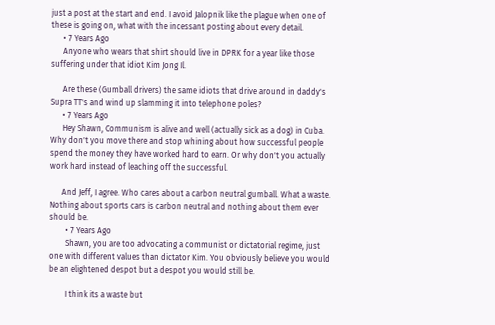just a post at the start and end. I avoid Jalopnik like the plague when one of these is going on, what with the incessant posting about every detail.
      • 7 Years Ago
      Anyone who wears that shirt should live in DPRK for a year like those suffering under that idiot Kim Jong Il.

      Are these (Gumball drivers) the same idiots that drive around in daddy's Supra TT's and wind up slamming it into telephone poles?
      • 7 Years Ago
      Hey Shawn, Communism is alive and well (actually sick as a dog) in Cuba. Why don't you move there and stop whining about how successful people spend the money they have worked hard to earn. Or why don't you actually work hard instead of leaching off the successful.

      And Jeff, I agree. Who cares about a carbon neutral gumball. What a waste. Nothing about sports cars is carbon neutral and nothing about them ever should be.
        • 7 Years Ago
        Shawn, you are too advocating a communist or dictatorial regime, just one with different values than dictator Kim. You obviously believe you would be an elightened despot but a despot you would still be.

        I think its a waste but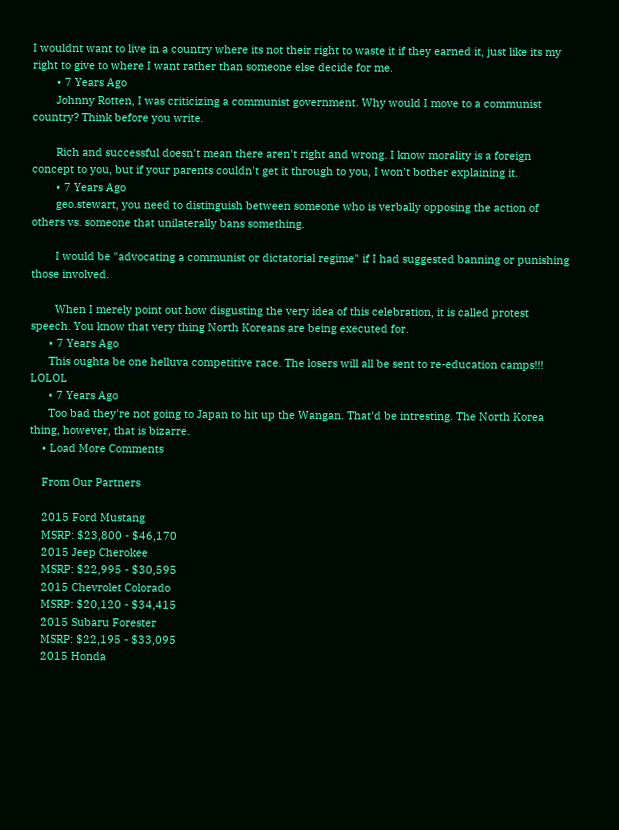I wouldnt want to live in a country where its not their right to waste it if they earned it, just like its my right to give to where I want rather than someone else decide for me.
        • 7 Years Ago
        Johnny Rotten, I was criticizing a communist government. Why would I move to a communist country? Think before you write.

        Rich and successful doesn't mean there aren't right and wrong. I know morality is a foreign concept to you, but if your parents couldn't get it through to you, I won't bother explaining it.
        • 7 Years Ago
        geo.stewart, you need to distinguish between someone who is verbally opposing the action of others vs. someone that unilaterally bans something.

        I would be "advocating a communist or dictatorial regime" if I had suggested banning or punishing those involved.

        When I merely point out how disgusting the very idea of this celebration, it is called protest speech. You know that very thing North Koreans are being executed for.
      • 7 Years Ago
      This oughta be one helluva competitive race. The losers will all be sent to re-education camps!!! LOLOL
      • 7 Years Ago
      Too bad they're not going to Japan to hit up the Wangan. That'd be intresting. The North Korea thing, however, that is bizarre.
    • Load More Comments

    From Our Partners

    2015 Ford Mustang
    MSRP: $23,800 - $46,170
    2015 Jeep Cherokee
    MSRP: $22,995 - $30,595
    2015 Chevrolet Colorado
    MSRP: $20,120 - $34,415
    2015 Subaru Forester
    MSRP: $22,195 - $33,095
    2015 Honda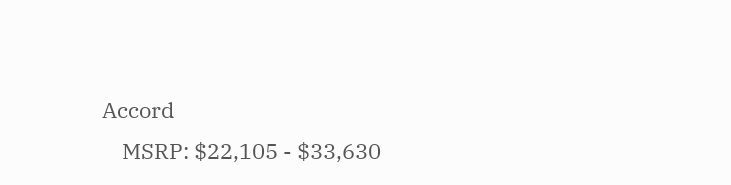Accord
    MSRP: $22,105 - $33,630